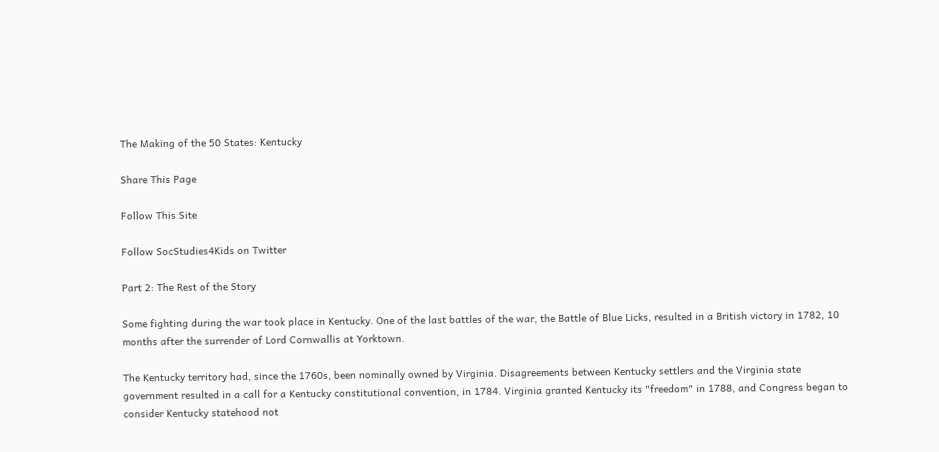The Making of the 50 States: Kentucky

Share This Page

Follow This Site

Follow SocStudies4Kids on Twitter

Part 2: The Rest of the Story

Some fighting during the war took place in Kentucky. One of the last battles of the war, the Battle of Blue Licks, resulted in a British victory in 1782, 10 months after the surrender of Lord Cornwallis at Yorktown.

The Kentucky territory had, since the 1760s, been nominally owned by Virginia. Disagreements between Kentucky settlers and the Virginia state government resulted in a call for a Kentucky constitutional convention, in 1784. Virginia granted Kentucky its "freedom" in 1788, and Congress began to consider Kentucky statehood not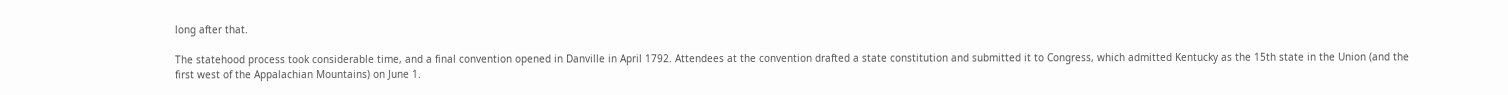long after that.

The statehood process took considerable time, and a final convention opened in Danville in April 1792. Attendees at the convention drafted a state constitution and submitted it to Congress, which admitted Kentucky as the 15th state in the Union (and the first west of the Appalachian Mountains) on June 1.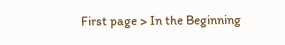First page > In the Beginning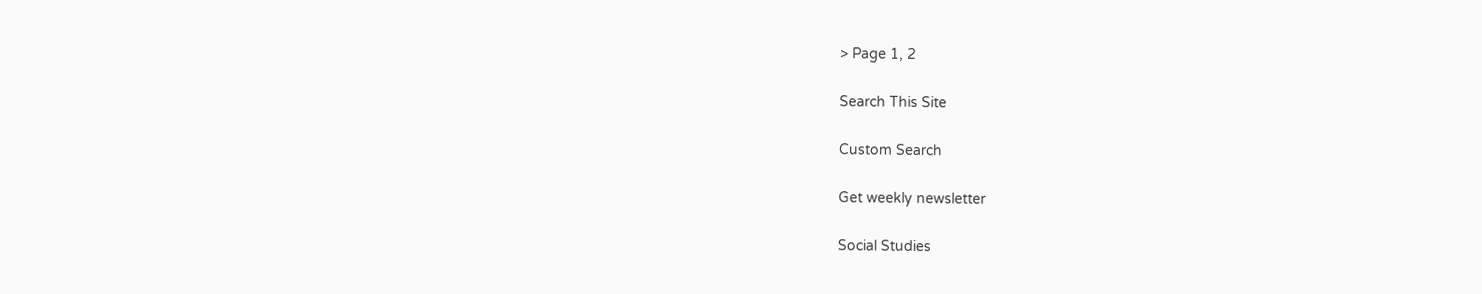> Page 1, 2

Search This Site

Custom Search

Get weekly newsletter

Social Studies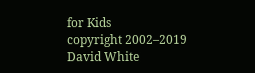for Kids
copyright 2002–2019
David White